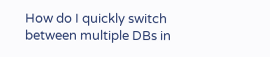How do I quickly switch between multiple DBs in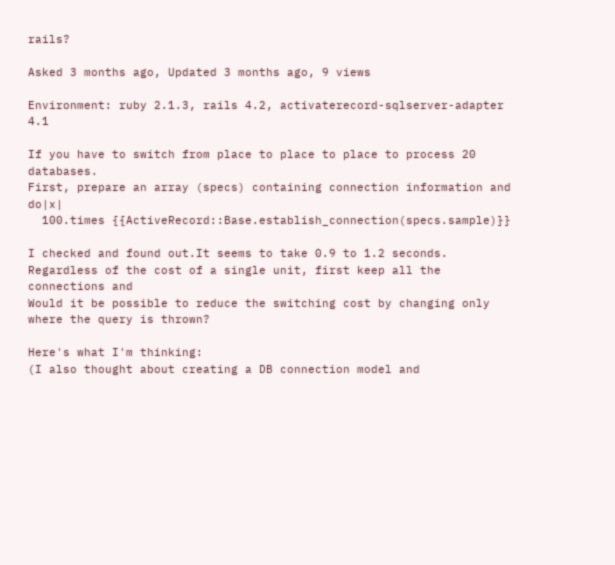rails?

Asked 3 months ago, Updated 3 months ago, 9 views

Environment: ruby 2.1.3, rails 4.2, activaterecord-sqlserver-adapter 4.1

If you have to switch from place to place to place to process 20 databases.
First, prepare an array (specs) containing connection information and do|x|
  100.times {{ActiveRecord::Base.establish_connection(specs.sample)}}

I checked and found out.It seems to take 0.9 to 1.2 seconds.
Regardless of the cost of a single unit, first keep all the connections and
Would it be possible to reduce the switching cost by changing only where the query is thrown?

Here's what I'm thinking:
(I also thought about creating a DB connection model and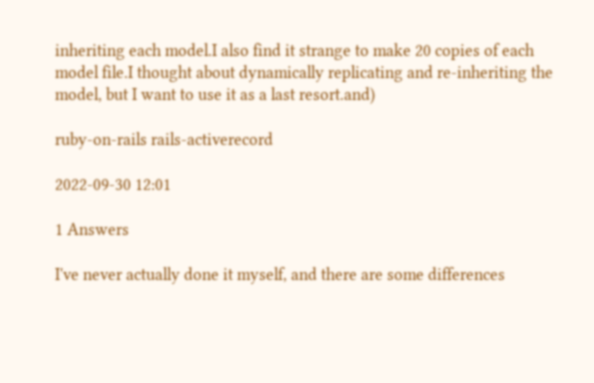inheriting each model.I also find it strange to make 20 copies of each model file.I thought about dynamically replicating and re-inheriting the model, but I want to use it as a last resort.and)

ruby-on-rails rails-activerecord

2022-09-30 12:01

1 Answers

I've never actually done it myself, and there are some differences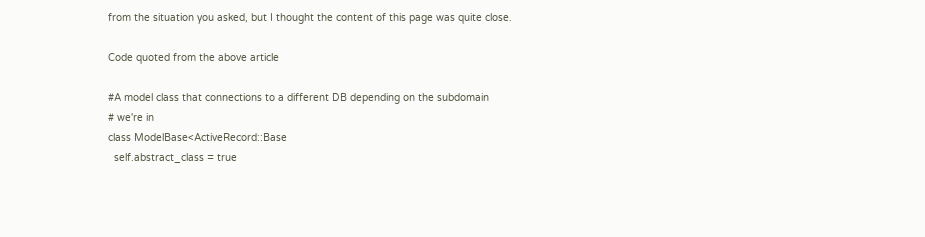from the situation you asked, but I thought the content of this page was quite close.

Code quoted from the above article

#A model class that connections to a different DB depending on the subdomain
# we're in
class ModelBase<ActiveRecord::Base
  self.abstract_class = true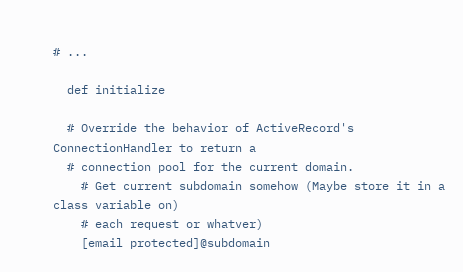# ...

  def initialize

  # Override the behavior of ActiveRecord's ConnectionHandler to return a
  # connection pool for the current domain.
    # Get current subdomain somehow (Maybe store it in a class variable on)
    # each request or whatver)
    [email protected]@subdomain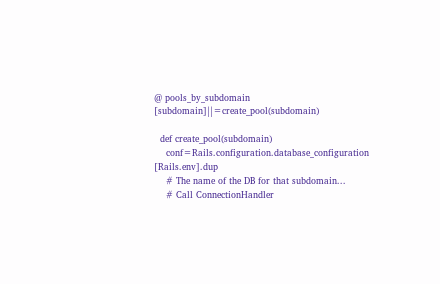@ pools_by_subdomain [subdomain]||=create_pool(subdomain)

  def create_pool(subdomain)
    conf=Rails.configuration.database_configuration [Rails.env].dup
    # The name of the DB for that subdomain...
    # Call ConnectionHandler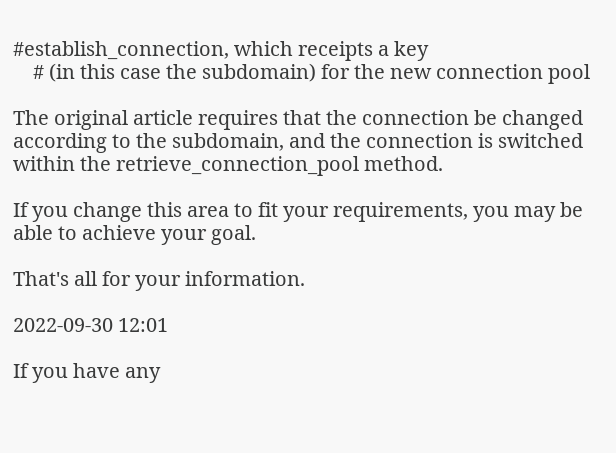#establish_connection, which receipts a key
    # (in this case the subdomain) for the new connection pool

The original article requires that the connection be changed according to the subdomain, and the connection is switched within the retrieve_connection_pool method.

If you change this area to fit your requirements, you may be able to achieve your goal.

That's all for your information.

2022-09-30 12:01

If you have any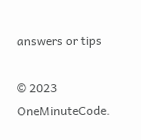answers or tips

© 2023 OneMinuteCode.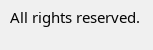All rights reserved.